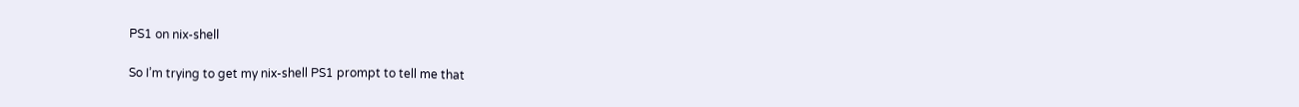PS1 on nix-shell

So I’m trying to get my nix-shell PS1 prompt to tell me that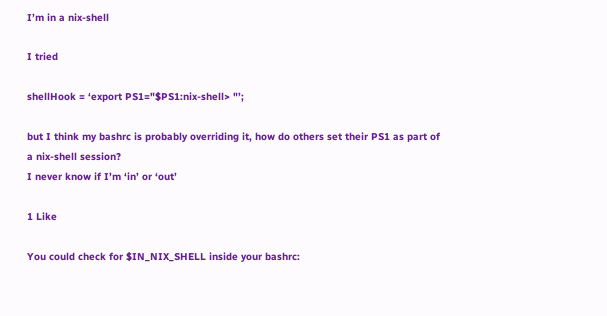I’m in a nix-shell

I tried

shellHook = ‘export PS1="$PS1:nix-shell> "’;

but I think my bashrc is probably overriding it, how do others set their PS1 as part of a nix-shell session?
I never know if I’m ‘in’ or ‘out’

1 Like

You could check for $IN_NIX_SHELL inside your bashrc: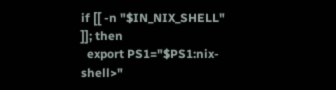if [[ -n "$IN_NIX_SHELL" ]]; then
  export PS1="$PS1:nix-shell>"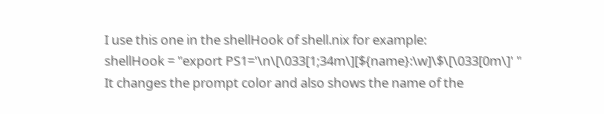I use this one in the shellHook of shell.nix for example:
shellHook = "export PS1='\n\[\033[1;34m\][${name}:\w]\$\[\033[0m\]' "
It changes the prompt color and also shows the name of the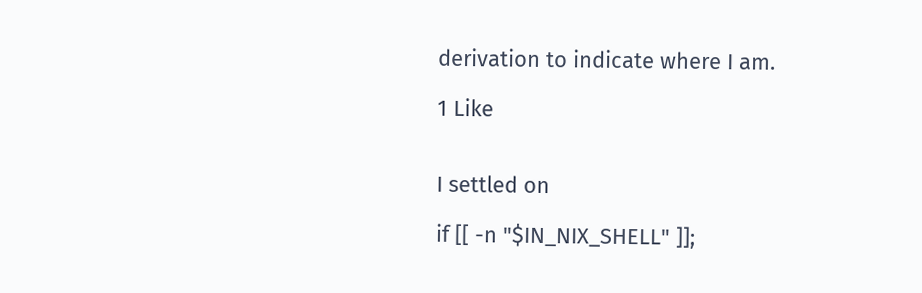derivation to indicate where I am.

1 Like


I settled on

if [[ -n "$IN_NIX_SHELL" ]];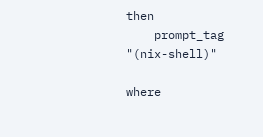then
    prompt_tag "(nix-shell)"

where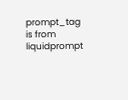prompt_tag is from liquidprompt